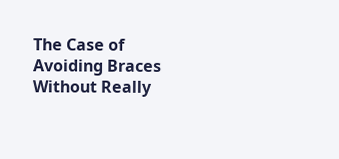The Case of Avoiding Braces Without Really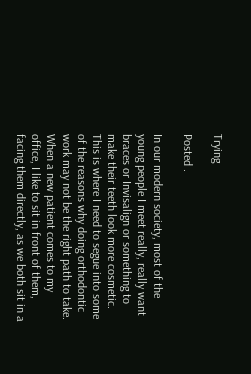Trying

Posted .

In our modern society, most of the young people I meet really, really want braces or Invisalign or something to make their teeth look more cosmetic. This is where I need to segue into some of the reasons why doing orthodontic work may not be the right path to take. When a new patient comes to my office, I like to sit in front of them, facing them directly, as we both sit in a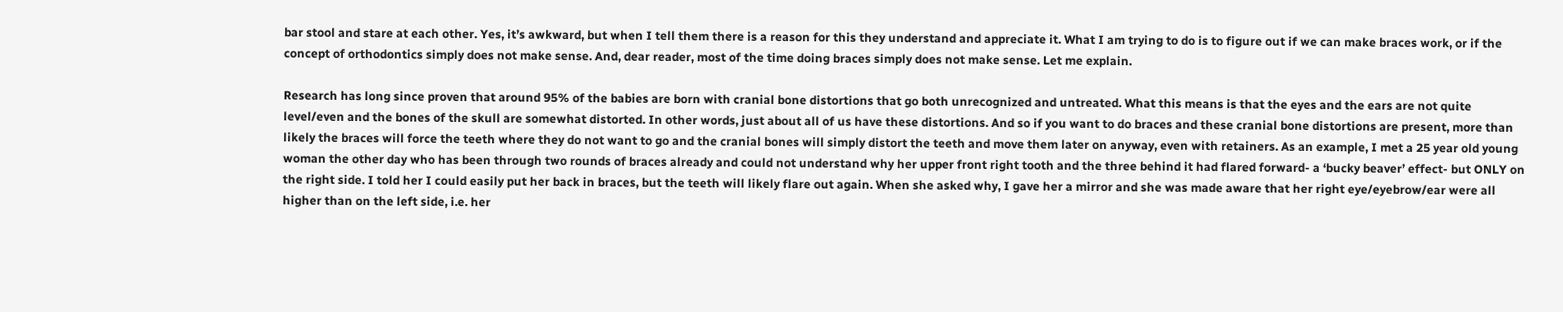bar stool and stare at each other. Yes, it’s awkward, but when I tell them there is a reason for this they understand and appreciate it. What I am trying to do is to figure out if we can make braces work, or if the concept of orthodontics simply does not make sense. And, dear reader, most of the time doing braces simply does not make sense. Let me explain.

Research has long since proven that around 95% of the babies are born with cranial bone distortions that go both unrecognized and untreated. What this means is that the eyes and the ears are not quite level/even and the bones of the skull are somewhat distorted. In other words, just about all of us have these distortions. And so if you want to do braces and these cranial bone distortions are present, more than likely the braces will force the teeth where they do not want to go and the cranial bones will simply distort the teeth and move them later on anyway, even with retainers. As an example, I met a 25 year old young woman the other day who has been through two rounds of braces already and could not understand why her upper front right tooth and the three behind it had flared forward- a ‘bucky beaver’ effect- but ONLY on the right side. I told her I could easily put her back in braces, but the teeth will likely flare out again. When she asked why, I gave her a mirror and she was made aware that her right eye/eyebrow/ear were all higher than on the left side, i.e. her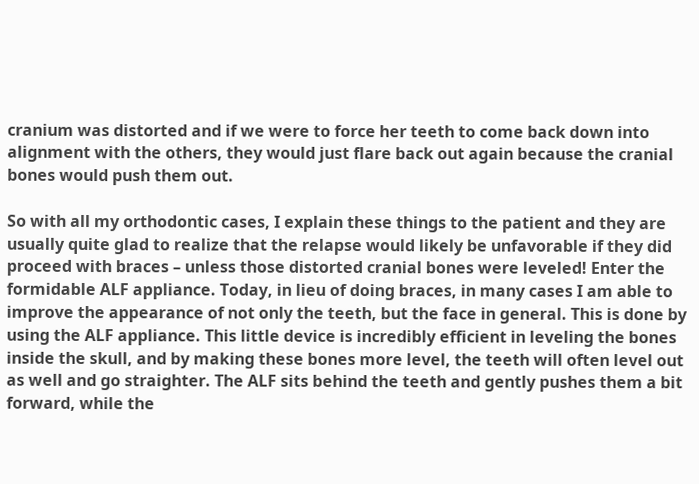cranium was distorted and if we were to force her teeth to come back down into alignment with the others, they would just flare back out again because the cranial bones would push them out.

So with all my orthodontic cases, I explain these things to the patient and they are usually quite glad to realize that the relapse would likely be unfavorable if they did proceed with braces – unless those distorted cranial bones were leveled! Enter the formidable ALF appliance. Today, in lieu of doing braces, in many cases I am able to improve the appearance of not only the teeth, but the face in general. This is done by using the ALF appliance. This little device is incredibly efficient in leveling the bones inside the skull, and by making these bones more level, the teeth will often level out as well and go straighter. The ALF sits behind the teeth and gently pushes them a bit forward, while the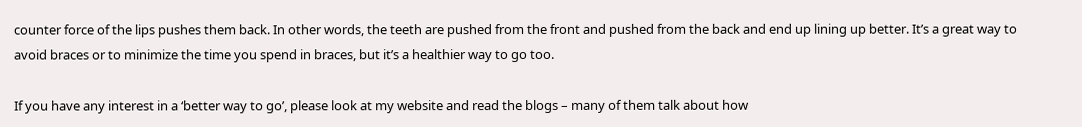counter force of the lips pushes them back. In other words, the teeth are pushed from the front and pushed from the back and end up lining up better. It’s a great way to avoid braces or to minimize the time you spend in braces, but it’s a healthier way to go too.

If you have any interest in a ‘better way to go’, please look at my website and read the blogs – many of them talk about how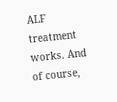ALF treatment works. And of course,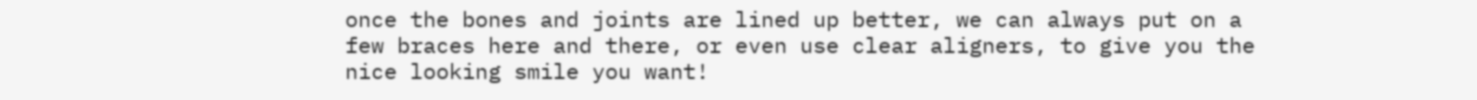once the bones and joints are lined up better, we can always put on a few braces here and there, or even use clear aligners, to give you the nice looking smile you want!